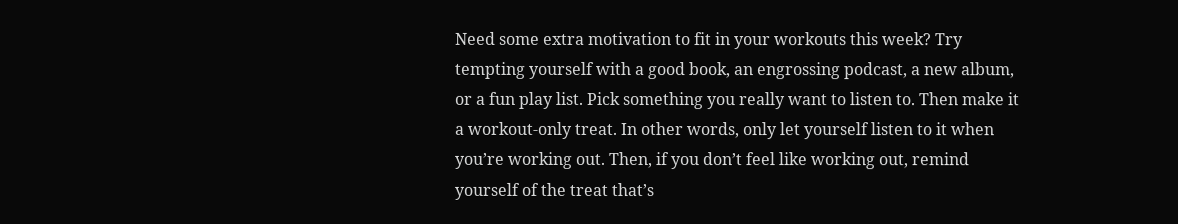Need some extra motivation to fit in your workouts this week? Try tempting yourself with a good book, an engrossing podcast, a new album, or a fun play list. Pick something you really want to listen to. Then make it a workout-only treat. In other words, only let yourself listen to it when you’re working out. Then, if you don’t feel like working out, remind yourself of the treat that’s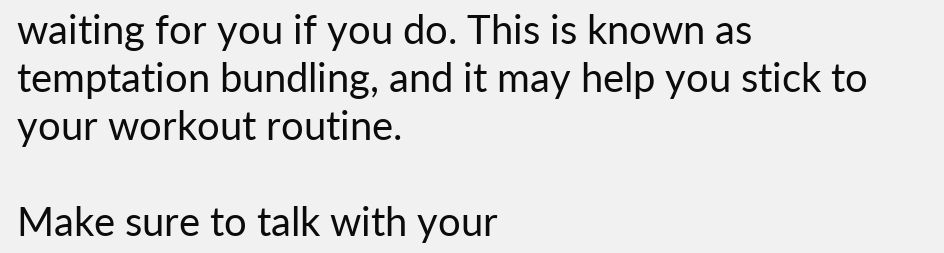waiting for you if you do. This is known as temptation bundling, and it may help you stick to your workout routine.

Make sure to talk with your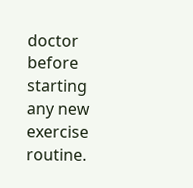doctor before starting any new exercise routine.